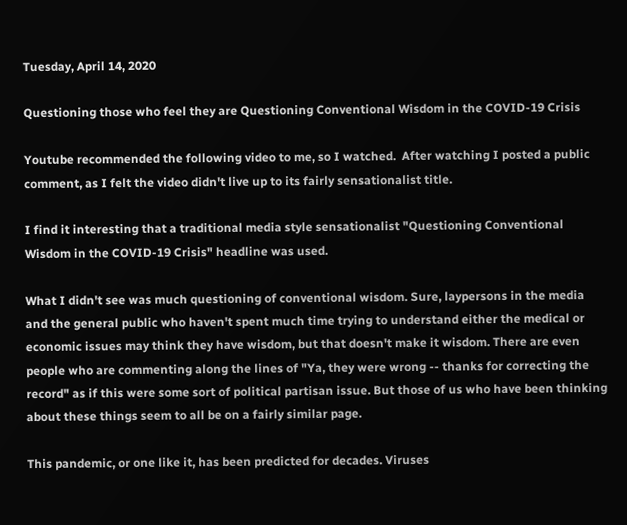Tuesday, April 14, 2020

Questioning those who feel they are Questioning Conventional Wisdom in the COVID-19 Crisis

Youtube recommended the following video to me, so I watched.  After watching I posted a public comment, as I felt the video didn't live up to its fairly sensationalist title.

I find it interesting that a traditional media style sensationalist "Questioning Conventional Wisdom in the COVID-19 Crisis" headline was used.

What I didn't see was much questioning of conventional wisdom. Sure, laypersons in the media and the general public who haven't spent much time trying to understand either the medical or economic issues may think they have wisdom, but that doesn't make it wisdom. There are even people who are commenting along the lines of "Ya, they were wrong -- thanks for correcting the record" as if this were some sort of political partisan issue. But those of us who have been thinking about these things seem to all be on a fairly similar page.

This pandemic, or one like it, has been predicted for decades. Viruses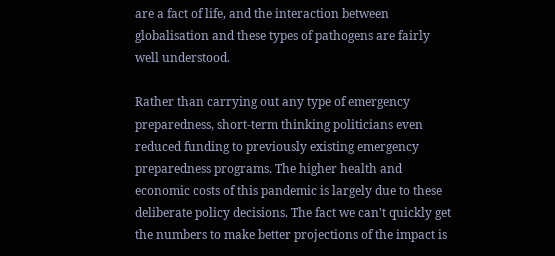are a fact of life, and the interaction between globalisation and these types of pathogens are fairly well understood.

Rather than carrying out any type of emergency preparedness, short-term thinking politicians even reduced funding to previously existing emergency preparedness programs. The higher health and economic costs of this pandemic is largely due to these deliberate policy decisions. The fact we can't quickly get the numbers to make better projections of the impact is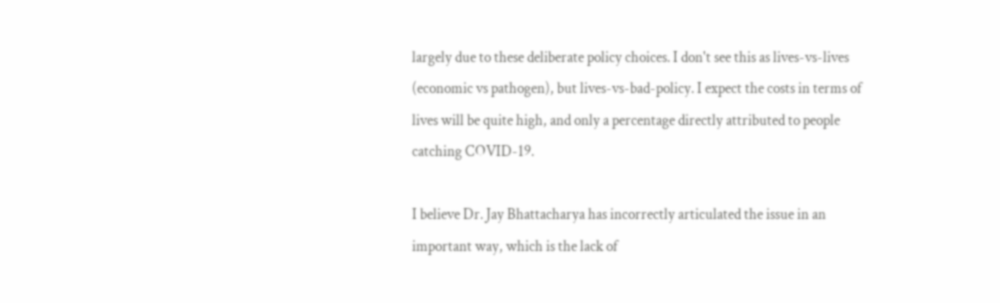largely due to these deliberate policy choices. I don't see this as lives-vs-lives (economic vs pathogen), but lives-vs-bad-policy. I expect the costs in terms of lives will be quite high, and only a percentage directly attributed to people catching COVID-19.

I believe Dr. Jay Bhattacharya has incorrectly articulated the issue in an important way, which is the lack of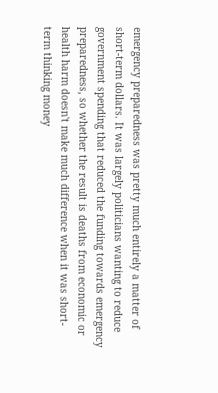emergency preparedness was pretty much entirely a matter of short-term dollars. It was largely politicians wanting to reduce government spending that reduced the funding towards emergency preparedness, so whether the result is deaths from economic or health harm doesn't make much difference when it was short-term thinking money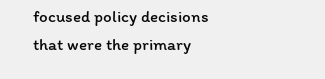focused policy decisions that were the primary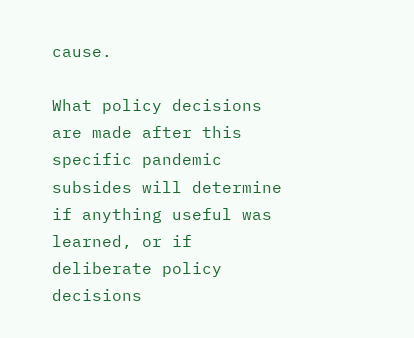cause.

What policy decisions are made after this specific pandemic subsides will determine if anything useful was learned, or if deliberate policy decisions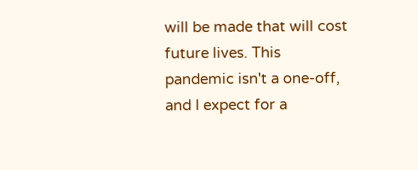will be made that will cost future lives. This pandemic isn't a one-off, and I expect for a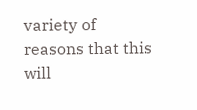variety of reasons that this will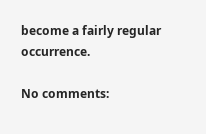become a fairly regular occurrence.

No comments: